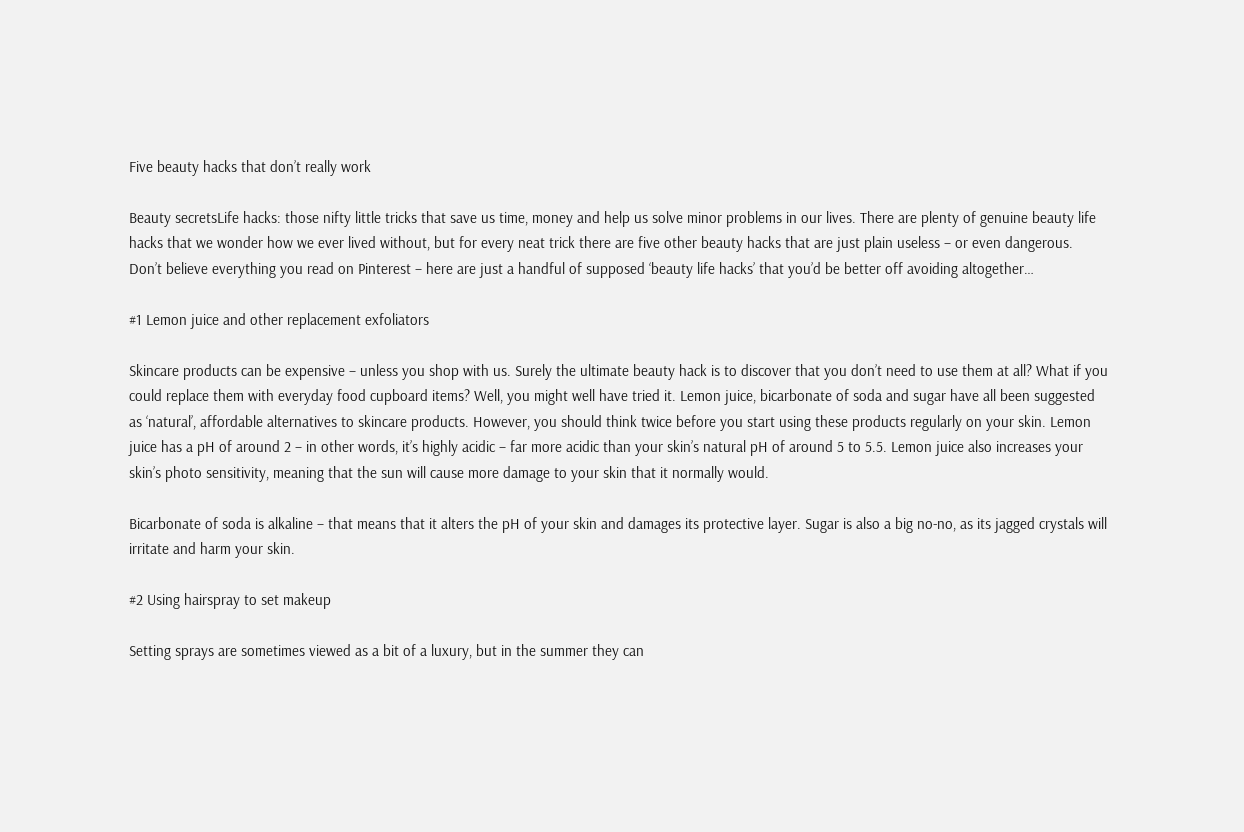Five beauty hacks that don’t really work

Beauty secretsLife hacks: those nifty little tricks that save us time, money and help us solve minor problems in our lives. There are plenty of genuine beauty life hacks that we wonder how we ever lived without, but for every neat trick there are five other beauty hacks that are just plain useless – or even dangerous. Don’t believe everything you read on Pinterest – here are just a handful of supposed ‘beauty life hacks’ that you’d be better off avoiding altogether…

#1 Lemon juice and other replacement exfoliators

Skincare products can be expensive – unless you shop with us. Surely the ultimate beauty hack is to discover that you don’t need to use them at all? What if you could replace them with everyday food cupboard items? Well, you might well have tried it. Lemon juice, bicarbonate of soda and sugar have all been suggested as ‘natural’, affordable alternatives to skincare products. However, you should think twice before you start using these products regularly on your skin. Lemon juice has a pH of around 2 – in other words, it’s highly acidic – far more acidic than your skin’s natural pH of around 5 to 5.5. Lemon juice also increases your skin’s photo sensitivity, meaning that the sun will cause more damage to your skin that it normally would.

Bicarbonate of soda is alkaline – that means that it alters the pH of your skin and damages its protective layer. Sugar is also a big no-no, as its jagged crystals will irritate and harm your skin.

#2 Using hairspray to set makeup

Setting sprays are sometimes viewed as a bit of a luxury, but in the summer they can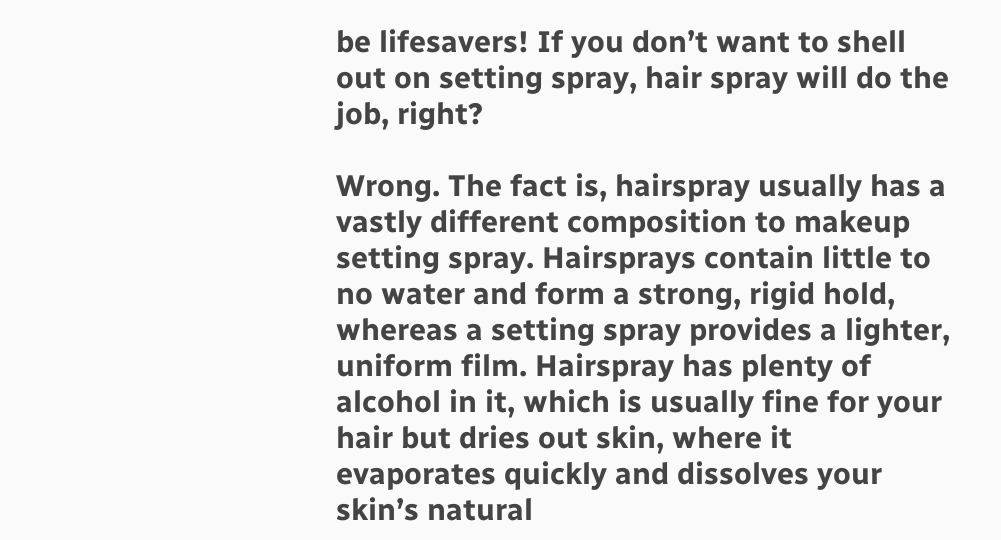be lifesavers! If you don’t want to shell out on setting spray, hair spray will do the job, right?

Wrong. The fact is, hairspray usually has a vastly different composition to makeup setting spray. Hairsprays contain little to no water and form a strong, rigid hold, whereas a setting spray provides a lighter, uniform film. Hairspray has plenty of alcohol in it, which is usually fine for your hair but dries out skin, where it evaporates quickly and dissolves your skin’s natural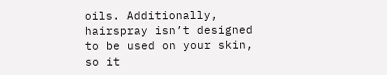oils. Additionally, hairspray isn’t designed to be used on your skin, so it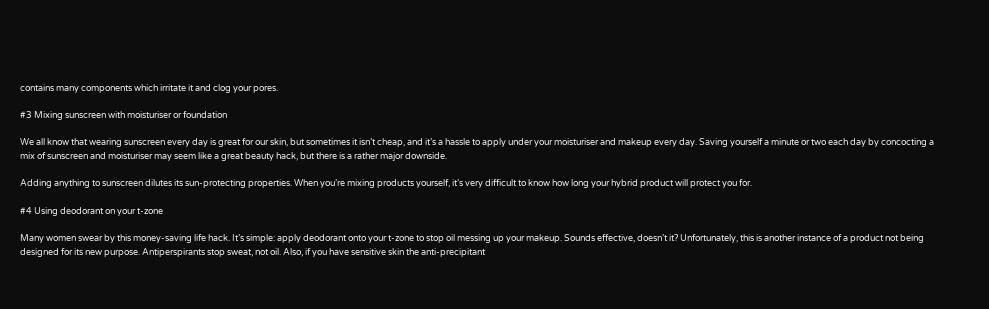contains many components which irritate it and clog your pores.

#3 Mixing sunscreen with moisturiser or foundation

We all know that wearing sunscreen every day is great for our skin, but sometimes it isn’t cheap, and it’s a hassle to apply under your moisturiser and makeup every day. Saving yourself a minute or two each day by concocting a mix of sunscreen and moisturiser may seem like a great beauty hack, but there is a rather major downside.

Adding anything to sunscreen dilutes its sun-protecting properties. When you’re mixing products yourself, it’s very difficult to know how long your hybrid product will protect you for.

#4 Using deodorant on your t-zone

Many women swear by this money-saving life hack. It’s simple: apply deodorant onto your t-zone to stop oil messing up your makeup. Sounds effective, doesn’t it? Unfortunately, this is another instance of a product not being designed for its new purpose. Antiperspirants stop sweat, not oil. Also, if you have sensitive skin the anti-precipitant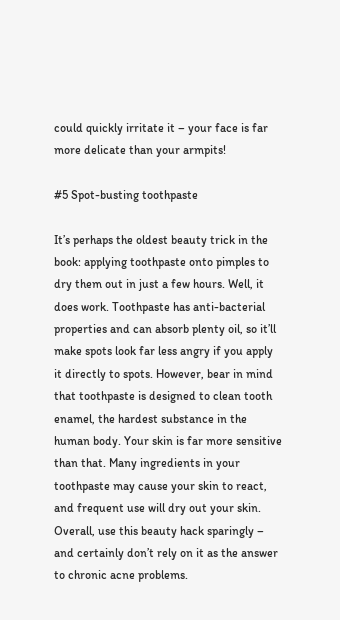could quickly irritate it – your face is far more delicate than your armpits!

#5 Spot-busting toothpaste

It’s perhaps the oldest beauty trick in the book: applying toothpaste onto pimples to dry them out in just a few hours. Well, it does work. Toothpaste has anti-bacterial properties and can absorb plenty oil, so it’ll make spots look far less angry if you apply it directly to spots. However, bear in mind that toothpaste is designed to clean tooth enamel, the hardest substance in the human body. Your skin is far more sensitive than that. Many ingredients in your toothpaste may cause your skin to react, and frequent use will dry out your skin. Overall, use this beauty hack sparingly – and certainly don’t rely on it as the answer to chronic acne problems.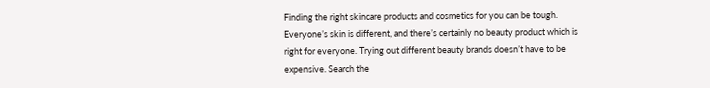Finding the right skincare products and cosmetics for you can be tough. Everyone’s skin is different, and there’s certainly no beauty product which is right for everyone. Trying out different beauty brands doesn’t have to be expensive. Search the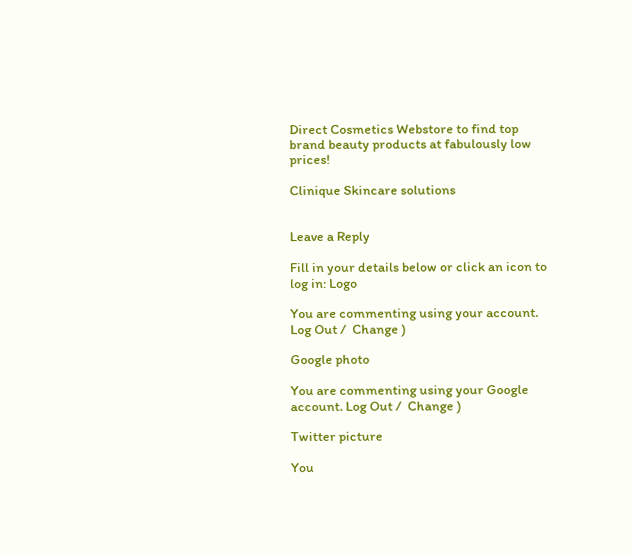Direct Cosmetics Webstore to find top brand beauty products at fabulously low prices!

Clinique Skincare solutions


Leave a Reply

Fill in your details below or click an icon to log in: Logo

You are commenting using your account. Log Out /  Change )

Google photo

You are commenting using your Google account. Log Out /  Change )

Twitter picture

You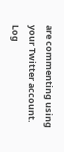are commenting using your Twitter account. Log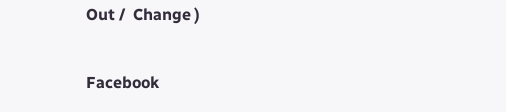Out /  Change )

Facebook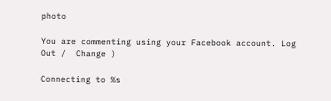photo

You are commenting using your Facebook account. Log Out /  Change )

Connecting to %s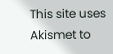This site uses Akismet to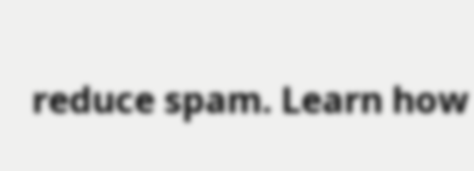reduce spam. Learn how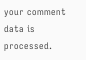your comment data is processed.